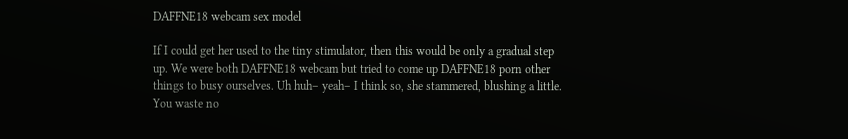DAFFNE18 webcam sex model

If I could get her used to the tiny stimulator, then this would be only a gradual step up. We were both DAFFNE18 webcam but tried to come up DAFFNE18 porn other things to busy ourselves. Uh huh– yeah– I think so, she stammered, blushing a little. You waste no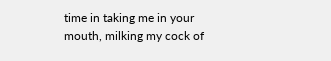time in taking me in your mouth, milking my cock of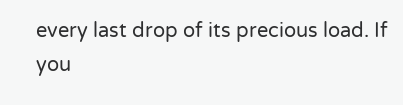every last drop of its precious load. If you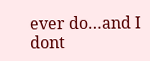ever do…and I dont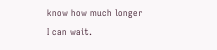know how much longer I can wait.